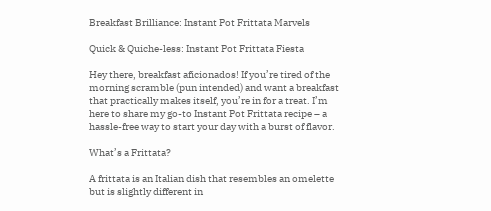Breakfast Brilliance: Instant Pot Frittata Marvels

Quick & Quiche-less: Instant Pot Frittata Fiesta

Hey there, breakfast aficionados! If you’re tired of the morning scramble (pun intended) and want a breakfast that practically makes itself, you’re in for a treat. I’m here to share my go-to Instant Pot Frittata recipe – a hassle-free way to start your day with a burst of flavor.

What’s a Frittata?

A frittata is an Italian dish that resembles an omelette but is slightly different in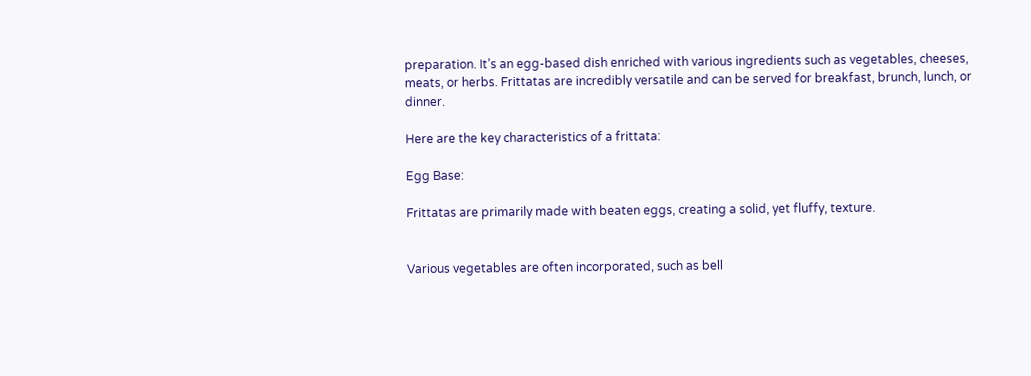preparation. It’s an egg-based dish enriched with various ingredients such as vegetables, cheeses, meats, or herbs. Frittatas are incredibly versatile and can be served for breakfast, brunch, lunch, or dinner.

Here are the key characteristics of a frittata:

Egg Base:

Frittatas are primarily made with beaten eggs, creating a solid, yet fluffy, texture.


Various vegetables are often incorporated, such as bell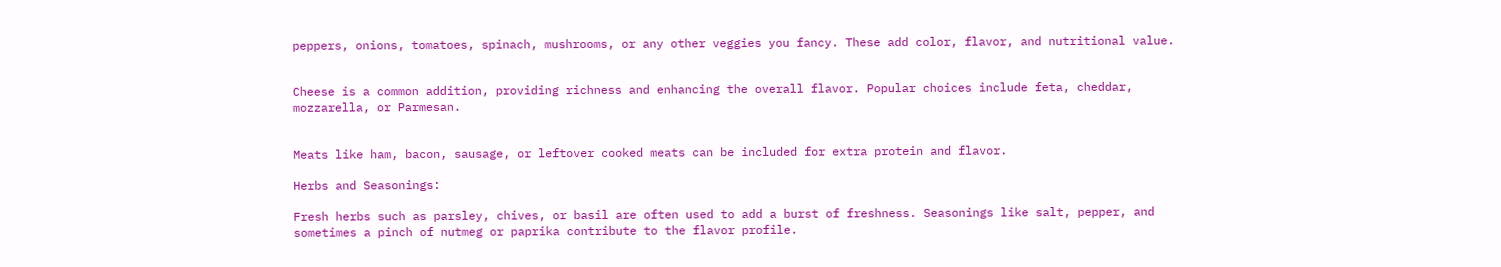peppers, onions, tomatoes, spinach, mushrooms, or any other veggies you fancy. These add color, flavor, and nutritional value.


Cheese is a common addition, providing richness and enhancing the overall flavor. Popular choices include feta, cheddar, mozzarella, or Parmesan.


Meats like ham, bacon, sausage, or leftover cooked meats can be included for extra protein and flavor.

Herbs and Seasonings:

Fresh herbs such as parsley, chives, or basil are often used to add a burst of freshness. Seasonings like salt, pepper, and sometimes a pinch of nutmeg or paprika contribute to the flavor profile.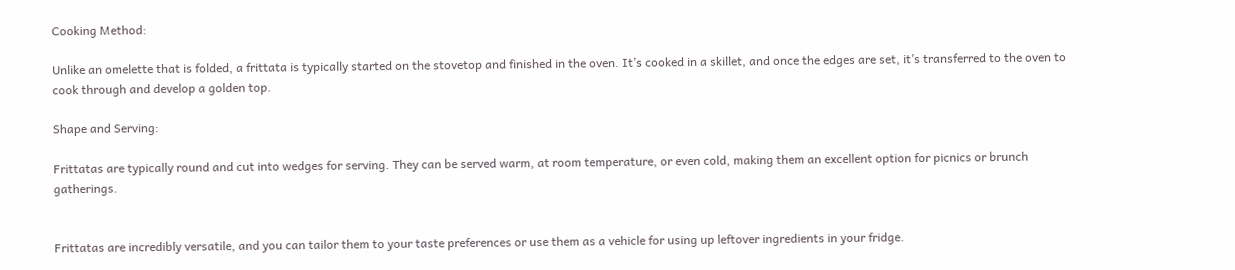Cooking Method:

Unlike an omelette that is folded, a frittata is typically started on the stovetop and finished in the oven. It’s cooked in a skillet, and once the edges are set, it’s transferred to the oven to cook through and develop a golden top.

Shape and Serving:

Frittatas are typically round and cut into wedges for serving. They can be served warm, at room temperature, or even cold, making them an excellent option for picnics or brunch gatherings.


Frittatas are incredibly versatile, and you can tailor them to your taste preferences or use them as a vehicle for using up leftover ingredients in your fridge.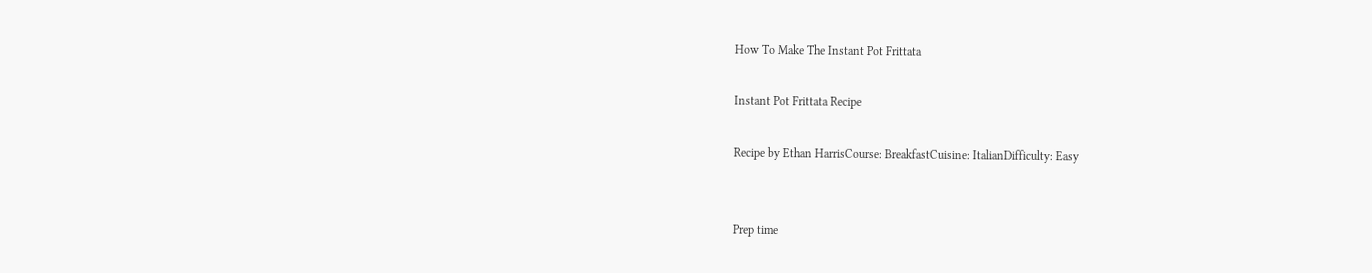How To Make The Instant Pot Frittata

Instant Pot Frittata Recipe

Recipe by Ethan HarrisCourse: BreakfastCuisine: ItalianDifficulty: Easy


Prep time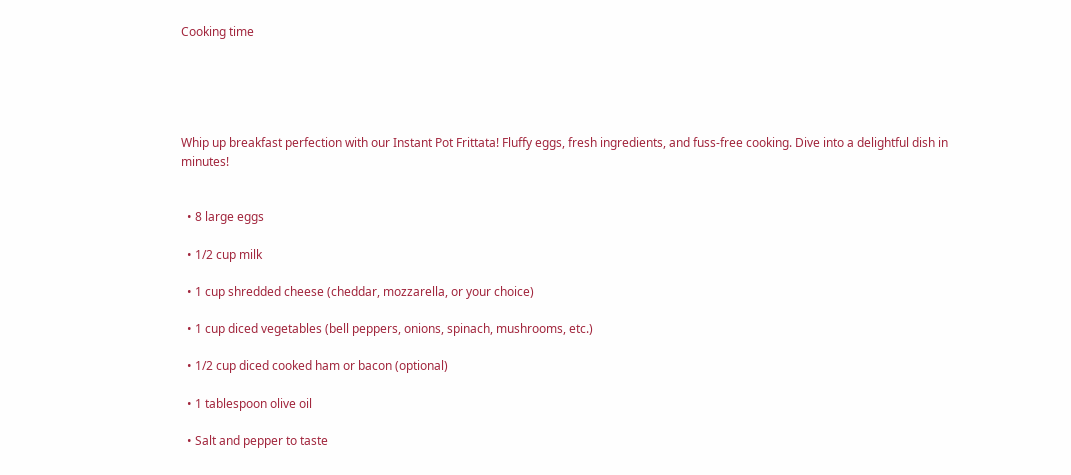Cooking time





Whip up breakfast perfection with our Instant Pot Frittata! Fluffy eggs, fresh ingredients, and fuss-free cooking. Dive into a delightful dish in minutes!


  • 8 large eggs

  • 1/2 cup milk

  • 1 cup shredded cheese (cheddar, mozzarella, or your choice)

  • 1 cup diced vegetables (bell peppers, onions, spinach, mushrooms, etc.)

  • 1/2 cup diced cooked ham or bacon (optional)

  • 1 tablespoon olive oil

  • Salt and pepper to taste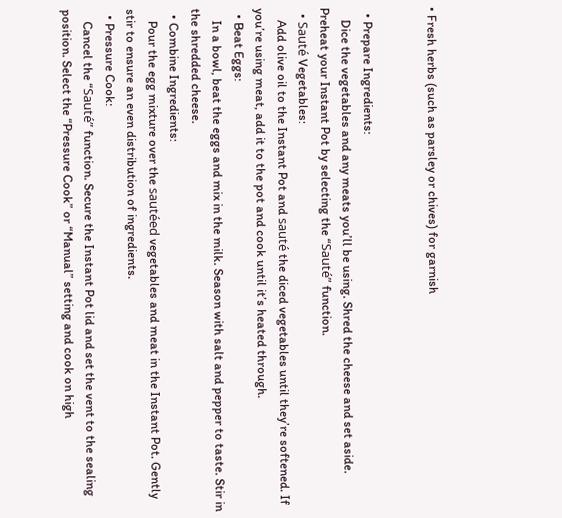• Fresh herbs (such as parsley or chives) for garnish


  • Prepare Ingredients:
    Dice the vegetables and any meats you’ll be using. Shred the cheese and set aside. Preheat your Instant Pot by selecting the “Sauté” function.
  • Sauté Vegetables:
    Add olive oil to the Instant Pot and sauté the diced vegetables until they’re softened. If you’re using meat, add it to the pot and cook until it’s heated through.
  • Beat Eggs:
    In a bowl, beat the eggs and mix in the milk. Season with salt and pepper to taste. Stir in the shredded cheese.
  • Combine Ingredients:
    Pour the egg mixture over the sautéed vegetables and meat in the Instant Pot. Gently stir to ensure an even distribution of ingredients.
  • Pressure Cook:
    Cancel the “Sauté” function. Secure the Instant Pot lid and set the vent to the sealing position. Select the “Pressure Cook” or “Manual” setting and cook on high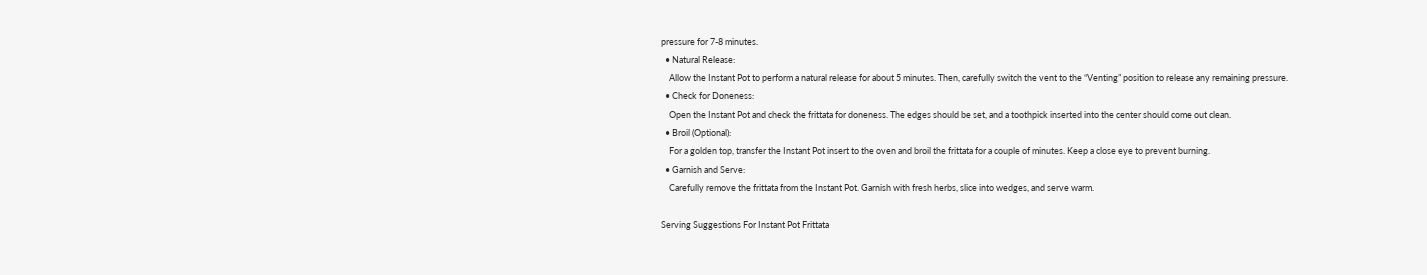pressure for 7-8 minutes.
  • Natural Release:
    Allow the Instant Pot to perform a natural release for about 5 minutes. Then, carefully switch the vent to the “Venting” position to release any remaining pressure.
  • Check for Doneness:
    Open the Instant Pot and check the frittata for doneness. The edges should be set, and a toothpick inserted into the center should come out clean.
  • Broil (Optional):
    For a golden top, transfer the Instant Pot insert to the oven and broil the frittata for a couple of minutes. Keep a close eye to prevent burning.
  • Garnish and Serve:
    Carefully remove the frittata from the Instant Pot. Garnish with fresh herbs, slice into wedges, and serve warm.

Serving Suggestions For Instant Pot Frittata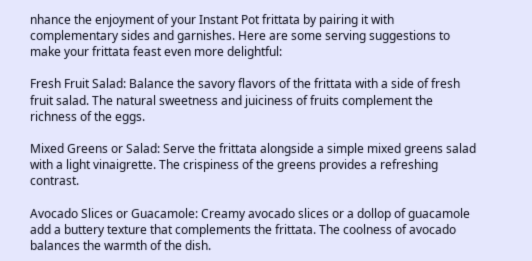nhance the enjoyment of your Instant Pot frittata by pairing it with complementary sides and garnishes. Here are some serving suggestions to make your frittata feast even more delightful:

Fresh Fruit Salad: Balance the savory flavors of the frittata with a side of fresh fruit salad. The natural sweetness and juiciness of fruits complement the richness of the eggs.

Mixed Greens or Salad: Serve the frittata alongside a simple mixed greens salad with a light vinaigrette. The crispiness of the greens provides a refreshing contrast.

Avocado Slices or Guacamole: Creamy avocado slices or a dollop of guacamole add a buttery texture that complements the frittata. The coolness of avocado balances the warmth of the dish.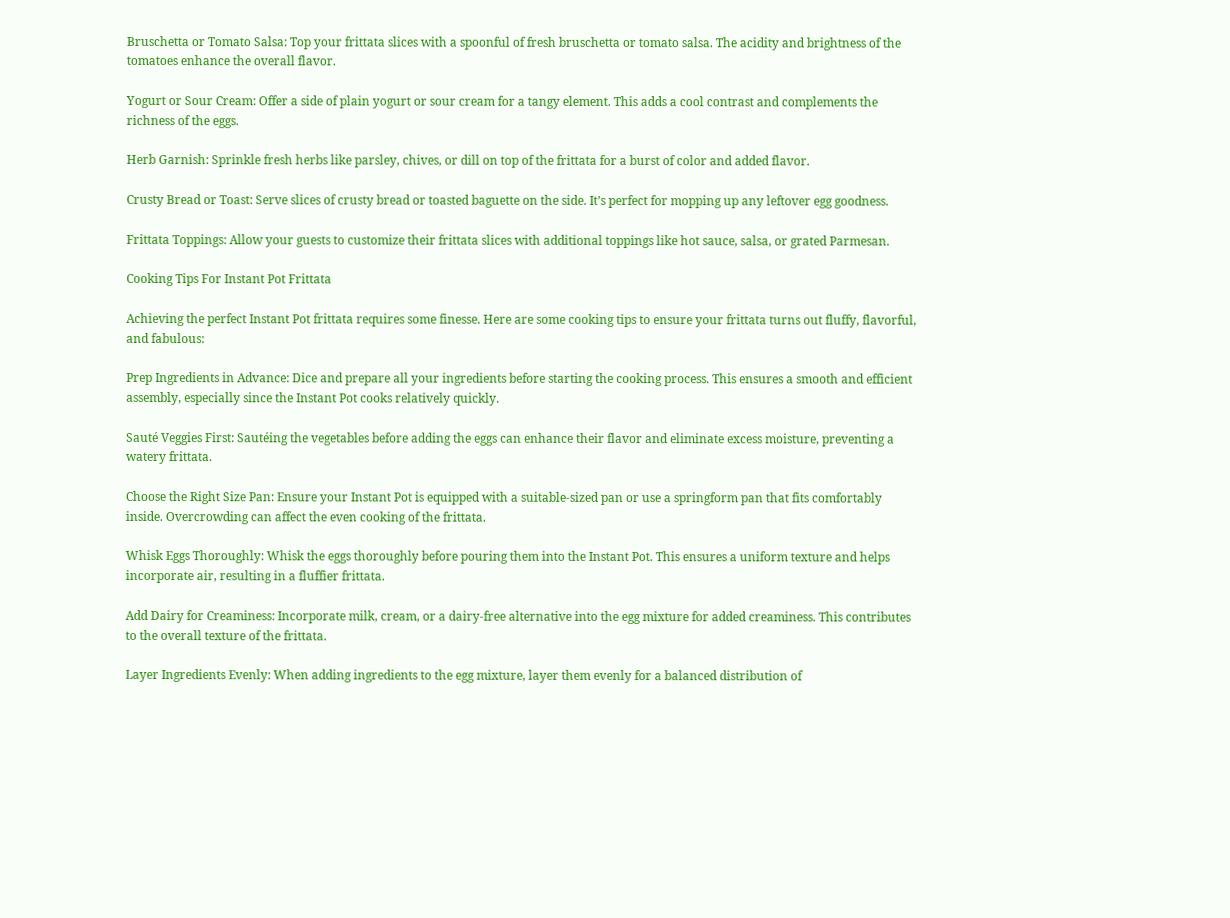Bruschetta or Tomato Salsa: Top your frittata slices with a spoonful of fresh bruschetta or tomato salsa. The acidity and brightness of the tomatoes enhance the overall flavor.

Yogurt or Sour Cream: Offer a side of plain yogurt or sour cream for a tangy element. This adds a cool contrast and complements the richness of the eggs.

Herb Garnish: Sprinkle fresh herbs like parsley, chives, or dill on top of the frittata for a burst of color and added flavor.

Crusty Bread or Toast: Serve slices of crusty bread or toasted baguette on the side. It’s perfect for mopping up any leftover egg goodness.

Frittata Toppings: Allow your guests to customize their frittata slices with additional toppings like hot sauce, salsa, or grated Parmesan.

Cooking Tips For Instant Pot Frittata

Achieving the perfect Instant Pot frittata requires some finesse. Here are some cooking tips to ensure your frittata turns out fluffy, flavorful, and fabulous:

Prep Ingredients in Advance: Dice and prepare all your ingredients before starting the cooking process. This ensures a smooth and efficient assembly, especially since the Instant Pot cooks relatively quickly.

Sauté Veggies First: Sautéing the vegetables before adding the eggs can enhance their flavor and eliminate excess moisture, preventing a watery frittata.

Choose the Right Size Pan: Ensure your Instant Pot is equipped with a suitable-sized pan or use a springform pan that fits comfortably inside. Overcrowding can affect the even cooking of the frittata.

Whisk Eggs Thoroughly: Whisk the eggs thoroughly before pouring them into the Instant Pot. This ensures a uniform texture and helps incorporate air, resulting in a fluffier frittata.

Add Dairy for Creaminess: Incorporate milk, cream, or a dairy-free alternative into the egg mixture for added creaminess. This contributes to the overall texture of the frittata.

Layer Ingredients Evenly: When adding ingredients to the egg mixture, layer them evenly for a balanced distribution of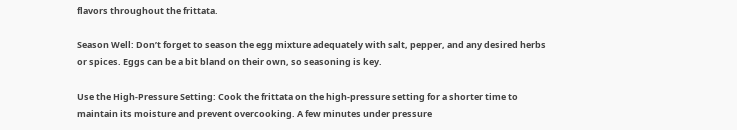flavors throughout the frittata.

Season Well: Don’t forget to season the egg mixture adequately with salt, pepper, and any desired herbs or spices. Eggs can be a bit bland on their own, so seasoning is key.

Use the High-Pressure Setting: Cook the frittata on the high-pressure setting for a shorter time to maintain its moisture and prevent overcooking. A few minutes under pressure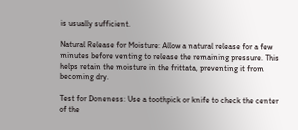is usually sufficient.

Natural Release for Moisture: Allow a natural release for a few minutes before venting to release the remaining pressure. This helps retain the moisture in the frittata, preventing it from becoming dry.

Test for Doneness: Use a toothpick or knife to check the center of the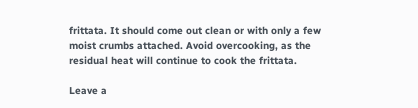frittata. It should come out clean or with only a few moist crumbs attached. Avoid overcooking, as the residual heat will continue to cook the frittata.

Leave a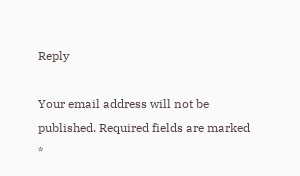Reply

Your email address will not be published. Required fields are marked *